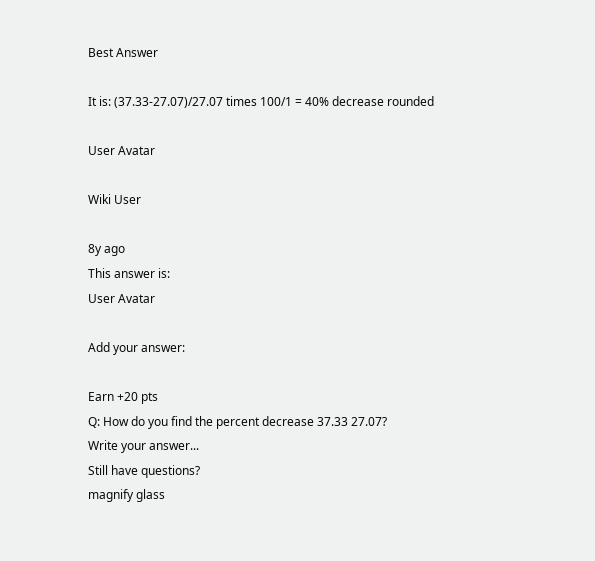Best Answer

It is: (37.33-27.07)/27.07 times 100/1 = 40% decrease rounded

User Avatar

Wiki User

8y ago
This answer is:
User Avatar

Add your answer:

Earn +20 pts
Q: How do you find the percent decrease 37.33 27.07?
Write your answer...
Still have questions?
magnify glass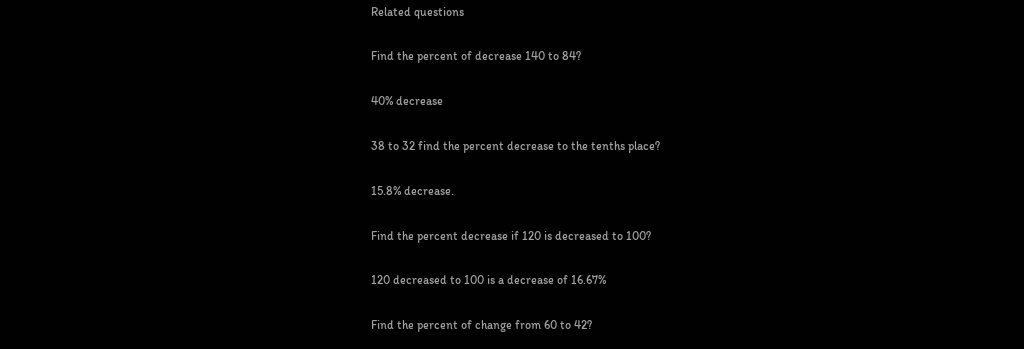Related questions

Find the percent of decrease 140 to 84?

40% decrease

38 to 32 find the percent decrease to the tenths place?

15.8% decrease.

Find the percent decrease if 120 is decreased to 100?

120 decreased to 100 is a decrease of 16.67%

Find the percent of change from 60 to 42?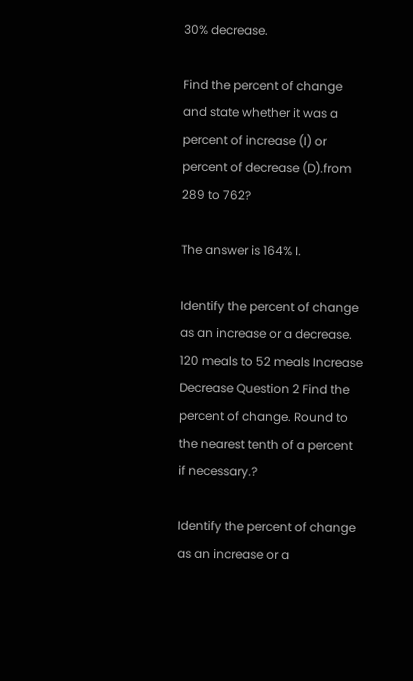30% decrease.

Find the percent of change and state whether it was a percent of increase (I) or percent of decrease (D).from 289 to 762?

The answer is 164% I.

Identify the percent of change as an increase or a decrease. 120 meals to 52 meals Increase Decrease Question 2 Find the percent of change. Round to the nearest tenth of a percent if necessary.?

Identify the percent of change as an increase or a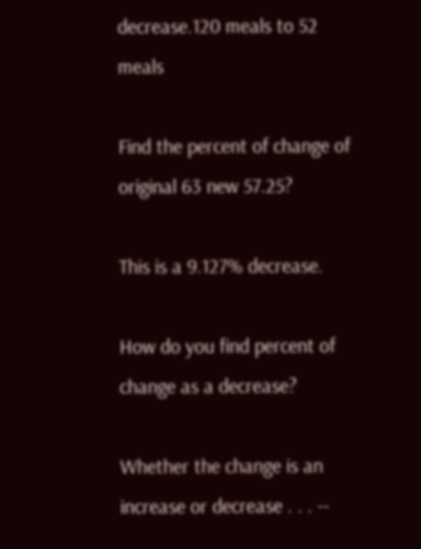decrease.120 meals to 52 meals

Find the percent of change of original 63 new 57.25?

This is a 9.127% decrease.

How do you find percent of change as a decrease?

Whether the change is an increase or decrease . . . --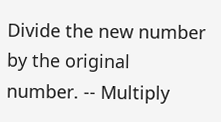Divide the new number by the original number. -- Multiply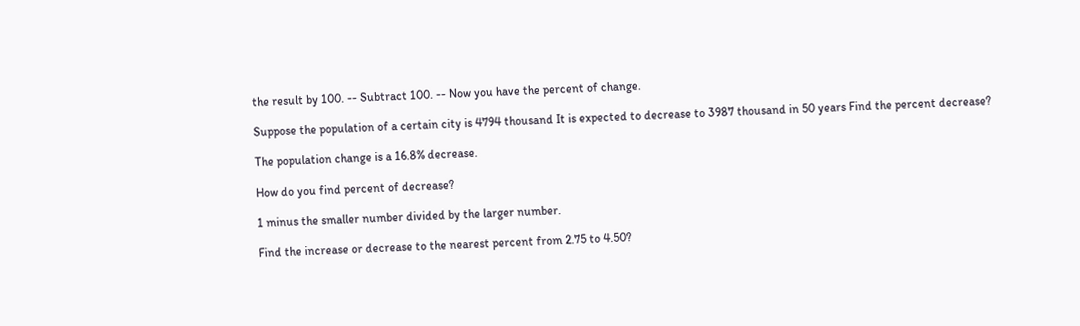the result by 100. -- Subtract 100. -- Now you have the percent of change.

Suppose the population of a certain city is 4794 thousand It is expected to decrease to 3987 thousand in 50 years Find the percent decrease?

The population change is a 16.8% decrease.

How do you find percent of decrease?

1 minus the smaller number divided by the larger number.

Find the increase or decrease to the nearest percent from 2.75 to 4.50?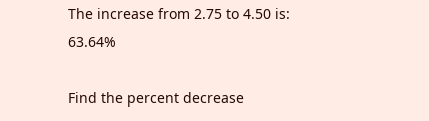The increase from 2.75 to 4.50 is: 63.64%

Find the percent decrease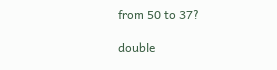from 50 to 37?

double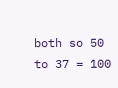both so 50 to 37 = 100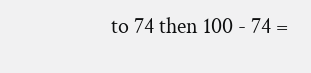to 74 then 100 - 74 =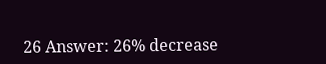26 Answer: 26% decrease